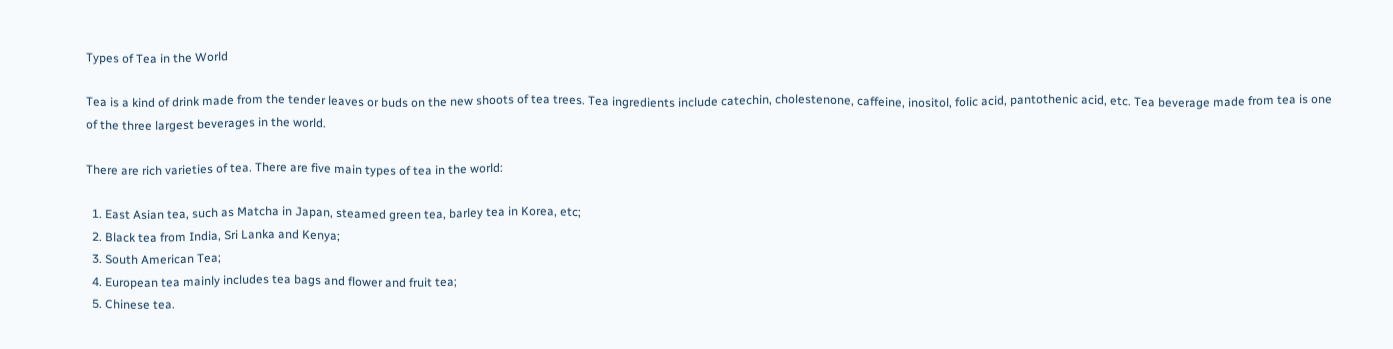Types of Tea in the World

Tea is a kind of drink made from the tender leaves or buds on the new shoots of tea trees. Tea ingredients include catechin, cholestenone, caffeine, inositol, folic acid, pantothenic acid, etc. Tea beverage made from tea is one of the three largest beverages in the world.

There are rich varieties of tea. There are five main types of tea in the world:

  1. East Asian tea, such as Matcha in Japan, steamed green tea, barley tea in Korea, etc;
  2. Black tea from India, Sri Lanka and Kenya;
  3. South American Tea;
  4. European tea mainly includes tea bags and flower and fruit tea;
  5. Chinese tea.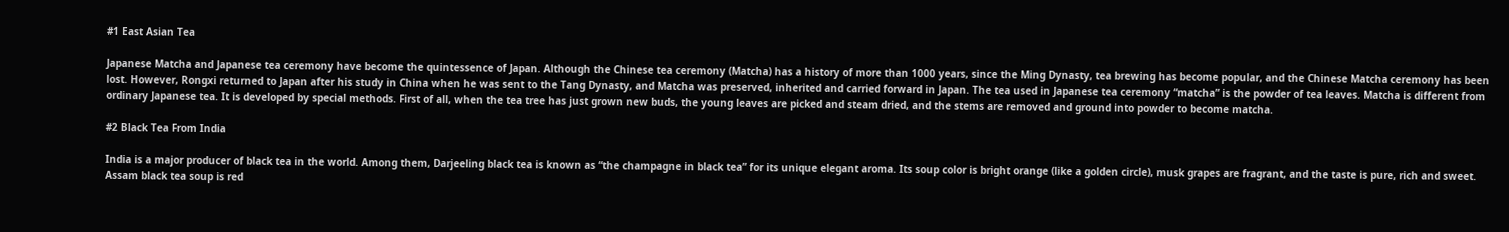#1 East Asian Tea

Japanese Matcha and Japanese tea ceremony have become the quintessence of Japan. Although the Chinese tea ceremony (Matcha) has a history of more than 1000 years, since the Ming Dynasty, tea brewing has become popular, and the Chinese Matcha ceremony has been lost. However, Rongxi returned to Japan after his study in China when he was sent to the Tang Dynasty, and Matcha was preserved, inherited and carried forward in Japan. The tea used in Japanese tea ceremony “matcha” is the powder of tea leaves. Matcha is different from ordinary Japanese tea. It is developed by special methods. First of all, when the tea tree has just grown new buds, the young leaves are picked and steam dried, and the stems are removed and ground into powder to become matcha.

#2 Black Tea From India

India is a major producer of black tea in the world. Among them, Darjeeling black tea is known as “the champagne in black tea” for its unique elegant aroma. Its soup color is bright orange (like a golden circle), musk grapes are fragrant, and the taste is pure, rich and sweet. Assam black tea soup is red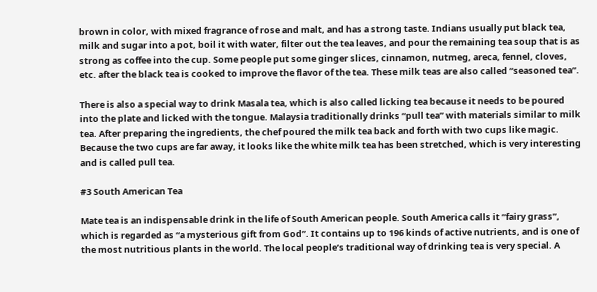brown in color, with mixed fragrance of rose and malt, and has a strong taste. Indians usually put black tea, milk and sugar into a pot, boil it with water, filter out the tea leaves, and pour the remaining tea soup that is as strong as coffee into the cup. Some people put some ginger slices, cinnamon, nutmeg, areca, fennel, cloves, etc. after the black tea is cooked to improve the flavor of the tea. These milk teas are also called “seasoned tea”.

There is also a special way to drink Masala tea, which is also called licking tea because it needs to be poured into the plate and licked with the tongue. Malaysia traditionally drinks “pull tea” with materials similar to milk tea. After preparing the ingredients, the chef poured the milk tea back and forth with two cups like magic. Because the two cups are far away, it looks like the white milk tea has been stretched, which is very interesting and is called pull tea.

#3 South American Tea

Mate tea is an indispensable drink in the life of South American people. South America calls it “fairy grass”, which is regarded as “a mysterious gift from God”. It contains up to 196 kinds of active nutrients, and is one of the most nutritious plants in the world. The local people’s traditional way of drinking tea is very special. A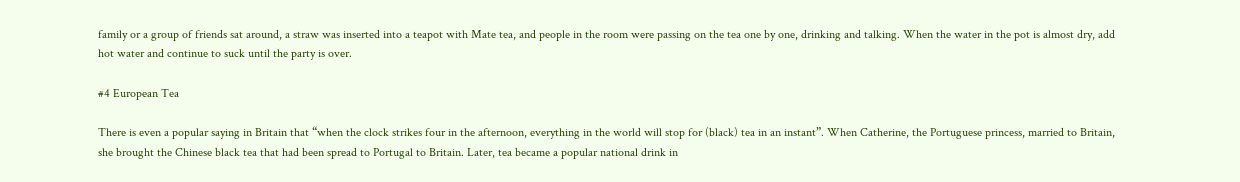family or a group of friends sat around, a straw was inserted into a teapot with Mate tea, and people in the room were passing on the tea one by one, drinking and talking. When the water in the pot is almost dry, add hot water and continue to suck until the party is over.

#4 European Tea

There is even a popular saying in Britain that “when the clock strikes four in the afternoon, everything in the world will stop for (black) tea in an instant”. When Catherine, the Portuguese princess, married to Britain, she brought the Chinese black tea that had been spread to Portugal to Britain. Later, tea became a popular national drink in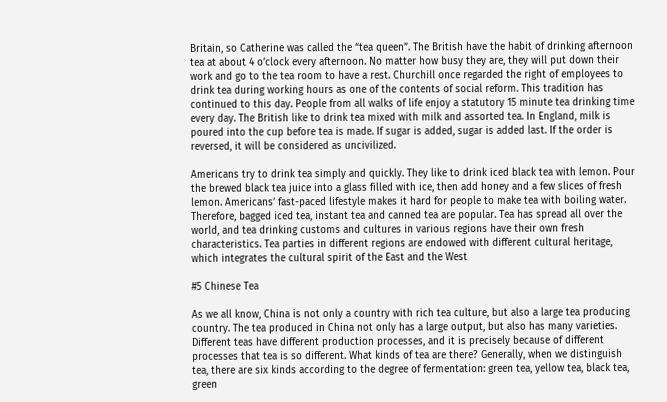Britain, so Catherine was called the “tea queen”. The British have the habit of drinking afternoon tea at about 4 o’clock every afternoon. No matter how busy they are, they will put down their work and go to the tea room to have a rest. Churchill once regarded the right of employees to drink tea during working hours as one of the contents of social reform. This tradition has continued to this day. People from all walks of life enjoy a statutory 15 minute tea drinking time every day. The British like to drink tea mixed with milk and assorted tea. In England, milk is poured into the cup before tea is made. If sugar is added, sugar is added last. If the order is reversed, it will be considered as uncivilized.

Americans try to drink tea simply and quickly. They like to drink iced black tea with lemon. Pour the brewed black tea juice into a glass filled with ice, then add honey and a few slices of fresh lemon. Americans’ fast-paced lifestyle makes it hard for people to make tea with boiling water. Therefore, bagged iced tea, instant tea and canned tea are popular. Tea has spread all over the world, and tea drinking customs and cultures in various regions have their own fresh characteristics. Tea parties in different regions are endowed with different cultural heritage, which integrates the cultural spirit of the East and the West

#5 Chinese Tea

As we all know, China is not only a country with rich tea culture, but also a large tea producing country. The tea produced in China not only has a large output, but also has many varieties. Different teas have different production processes, and it is precisely because of different processes that tea is so different. What kinds of tea are there? Generally, when we distinguish tea, there are six kinds according to the degree of fermentation: green tea, yellow tea, black tea, green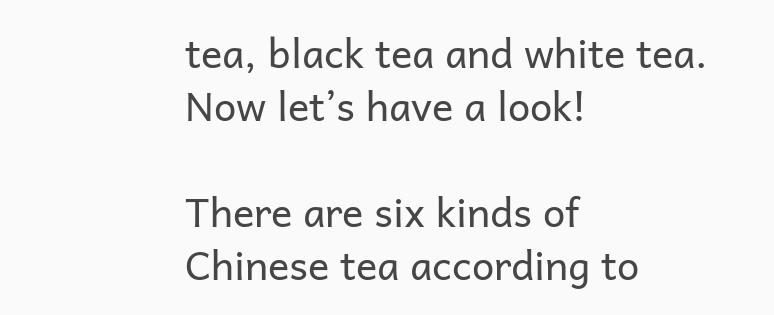tea, black tea and white tea. Now let’s have a look!

There are six kinds of Chinese tea according to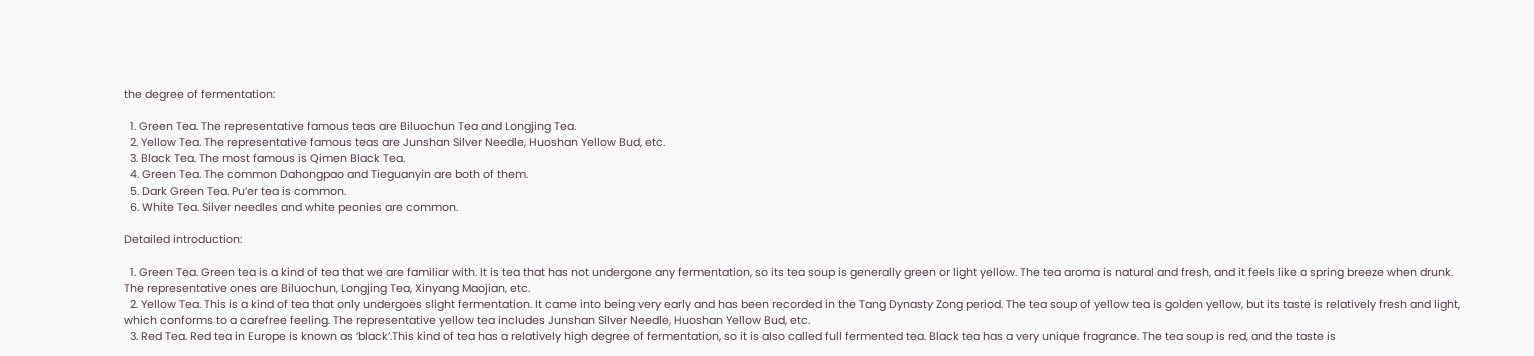the degree of fermentation:

  1. Green Tea. The representative famous teas are Biluochun Tea and Longjing Tea.
  2. Yellow Tea. The representative famous teas are Junshan Silver Needle, Huoshan Yellow Bud, etc.
  3. Black Tea. The most famous is Qimen Black Tea.
  4. Green Tea. The common Dahongpao and Tieguanyin are both of them.
  5. Dark Green Tea. Pu’er tea is common.
  6. White Tea. Silver needles and white peonies are common.

Detailed introduction:

  1. Green Tea. Green tea is a kind of tea that we are familiar with. It is tea that has not undergone any fermentation, so its tea soup is generally green or light yellow. The tea aroma is natural and fresh, and it feels like a spring breeze when drunk. The representative ones are Biluochun, Longjing Tea, Xinyang Maojian, etc.
  2. Yellow Tea. This is a kind of tea that only undergoes slight fermentation. It came into being very early and has been recorded in the Tang Dynasty Zong period. The tea soup of yellow tea is golden yellow, but its taste is relatively fresh and light, which conforms to a carefree feeling. The representative yellow tea includes Junshan Silver Needle, Huoshan Yellow Bud, etc.
  3. Red Tea. Red tea in Europe is known as ‘black’.This kind of tea has a relatively high degree of fermentation, so it is also called full fermented tea. Black tea has a very unique fragrance. The tea soup is red, and the taste is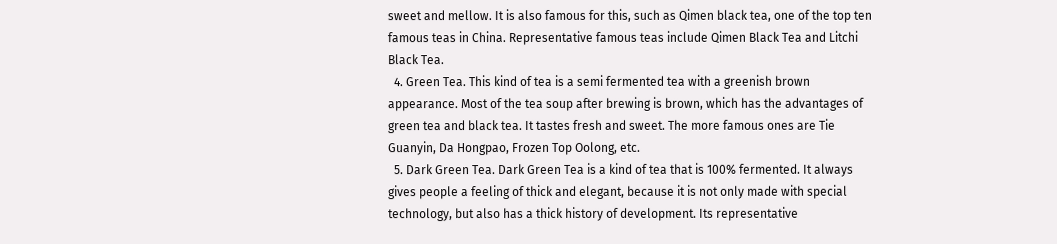sweet and mellow. It is also famous for this, such as Qimen black tea, one of the top ten famous teas in China. Representative famous teas include Qimen Black Tea and Litchi Black Tea.
  4. Green Tea. This kind of tea is a semi fermented tea with a greenish brown appearance. Most of the tea soup after brewing is brown, which has the advantages of green tea and black tea. It tastes fresh and sweet. The more famous ones are Tie Guanyin, Da Hongpao, Frozen Top Oolong, etc.
  5. Dark Green Tea. Dark Green Tea is a kind of tea that is 100% fermented. It always gives people a feeling of thick and elegant, because it is not only made with special technology, but also has a thick history of development. Its representative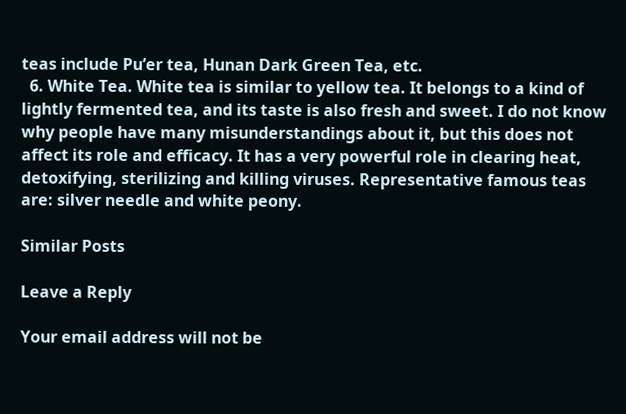teas include Pu’er tea, Hunan Dark Green Tea, etc.
  6. White Tea. White tea is similar to yellow tea. It belongs to a kind of lightly fermented tea, and its taste is also fresh and sweet. I do not know why people have many misunderstandings about it, but this does not affect its role and efficacy. It has a very powerful role in clearing heat, detoxifying, sterilizing and killing viruses. Representative famous teas are: silver needle and white peony.

Similar Posts

Leave a Reply

Your email address will not be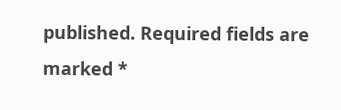published. Required fields are marked *